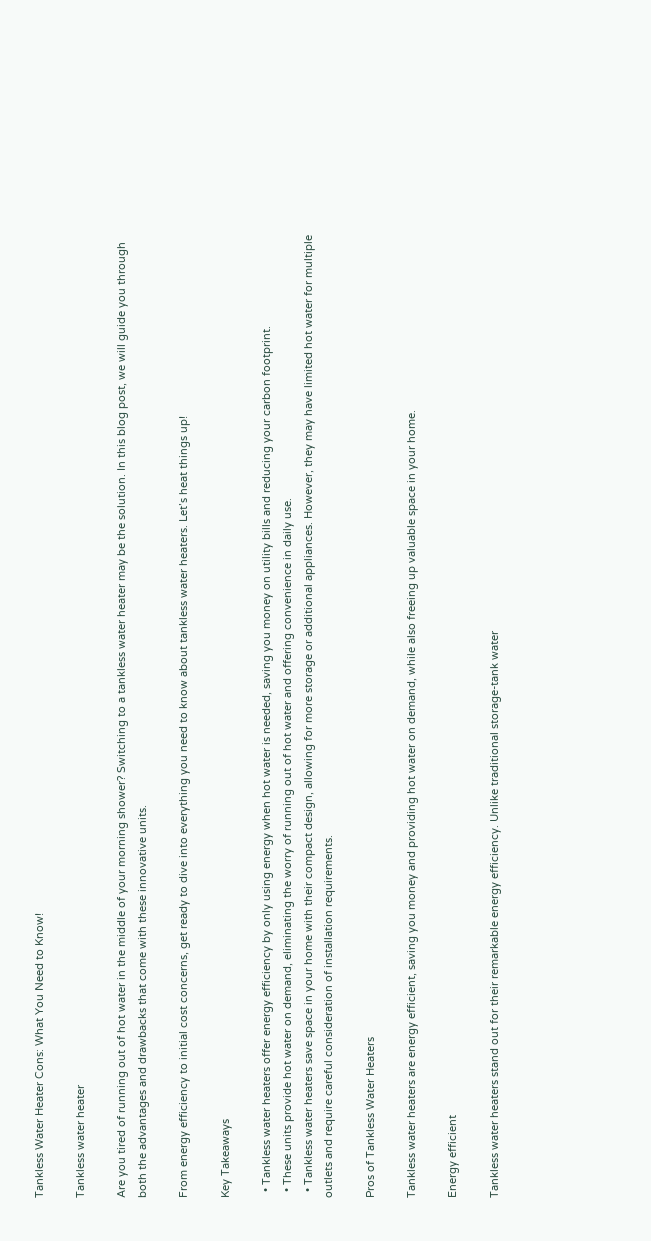Tankless Water Heater Cons: What You Need to Know!

Tankless water heater

Are you tired of running out of hot water in the middle of your morning shower? Switching to a tankless water heater may be the solution. In this blog post, we will guide you through both the advantages and drawbacks that come with these innovative units.

From energy efficiency to initial cost concerns, get ready to dive into everything you need to know about tankless water heaters. Let’s heat things up!

Key Takeaways

  • Tankless water heaters offer energy efficiency by only using energy when hot water is needed, saving you money on utility bills and reducing your carbon footprint.
  • These units provide hot water on demand, eliminating the worry of running out of hot water and offering convenience in daily use.
  • Tankless water heaters save space in your home with their compact design, allowing for more storage or additional appliances. However, they may have limited hot water for multiple outlets and require careful consideration of installation requirements.

Pros of Tankless Water Heaters

Tankless water heaters are energy efficient, saving you money and providing hot water on demand, while also freeing up valuable space in your home.

Energy efficient

Tankless water heaters stand out for their remarkable energy efficiency. Unlike traditional storage-tank water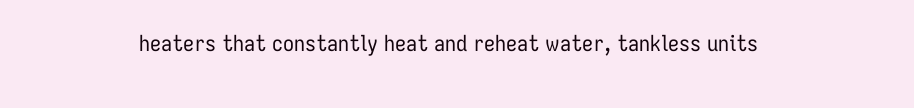heaters that constantly heat and reheat water, tankless units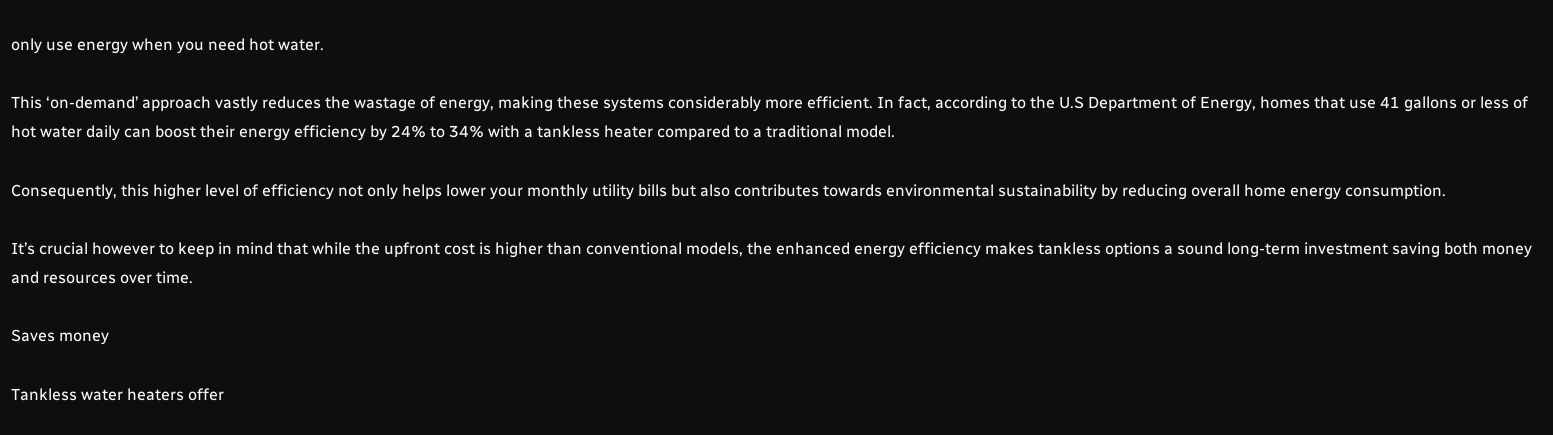only use energy when you need hot water.

This ‘on-demand’ approach vastly reduces the wastage of energy, making these systems considerably more efficient. In fact, according to the U.S Department of Energy, homes that use 41 gallons or less of hot water daily can boost their energy efficiency by 24% to 34% with a tankless heater compared to a traditional model.

Consequently, this higher level of efficiency not only helps lower your monthly utility bills but also contributes towards environmental sustainability by reducing overall home energy consumption.

It’s crucial however to keep in mind that while the upfront cost is higher than conventional models, the enhanced energy efficiency makes tankless options a sound long-term investment saving both money and resources over time.

Saves money

Tankless water heaters offer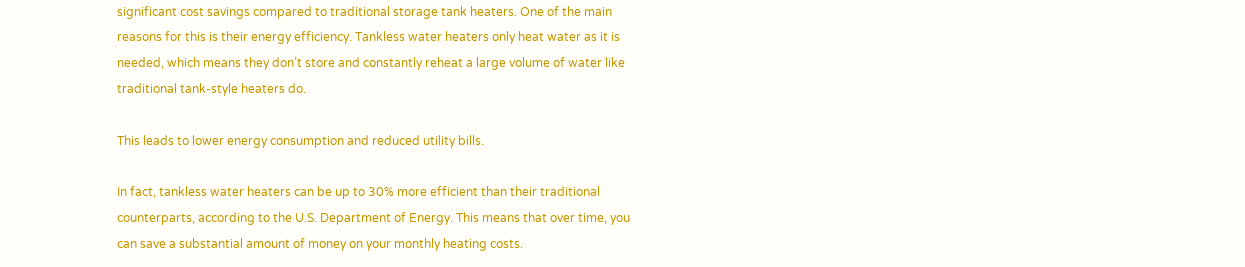significant cost savings compared to traditional storage tank heaters. One of the main reasons for this is their energy efficiency. Tankless water heaters only heat water as it is needed, which means they don’t store and constantly reheat a large volume of water like traditional tank-style heaters do.

This leads to lower energy consumption and reduced utility bills.

In fact, tankless water heaters can be up to 30% more efficient than their traditional counterparts, according to the U.S. Department of Energy. This means that over time, you can save a substantial amount of money on your monthly heating costs.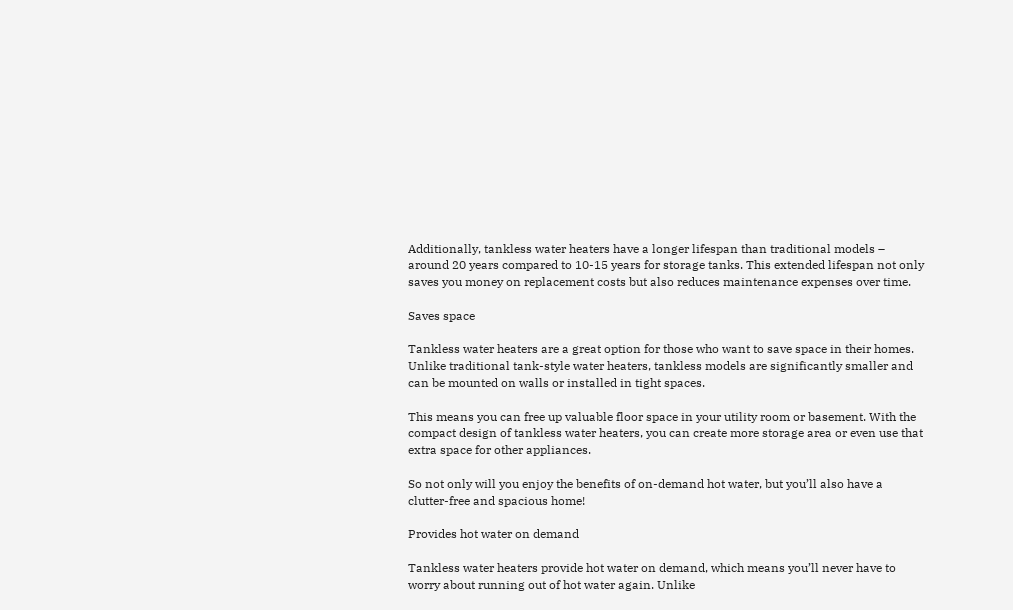Additionally, tankless water heaters have a longer lifespan than traditional models – around 20 years compared to 10-15 years for storage tanks. This extended lifespan not only saves you money on replacement costs but also reduces maintenance expenses over time.

Saves space

Tankless water heaters are a great option for those who want to save space in their homes. Unlike traditional tank-style water heaters, tankless models are significantly smaller and can be mounted on walls or installed in tight spaces.

This means you can free up valuable floor space in your utility room or basement. With the compact design of tankless water heaters, you can create more storage area or even use that extra space for other appliances.

So not only will you enjoy the benefits of on-demand hot water, but you’ll also have a clutter-free and spacious home!

Provides hot water on demand

Tankless water heaters provide hot water on demand, which means you’ll never have to worry about running out of hot water again. Unlike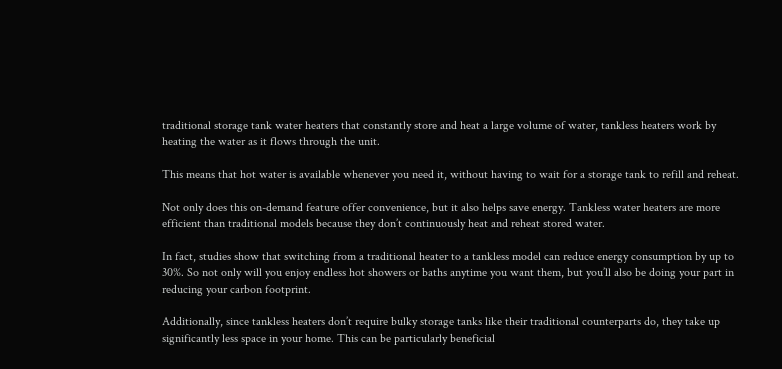traditional storage tank water heaters that constantly store and heat a large volume of water, tankless heaters work by heating the water as it flows through the unit.

This means that hot water is available whenever you need it, without having to wait for a storage tank to refill and reheat.

Not only does this on-demand feature offer convenience, but it also helps save energy. Tankless water heaters are more efficient than traditional models because they don’t continuously heat and reheat stored water.

In fact, studies show that switching from a traditional heater to a tankless model can reduce energy consumption by up to 30%. So not only will you enjoy endless hot showers or baths anytime you want them, but you’ll also be doing your part in reducing your carbon footprint.

Additionally, since tankless heaters don’t require bulky storage tanks like their traditional counterparts do, they take up significantly less space in your home. This can be particularly beneficial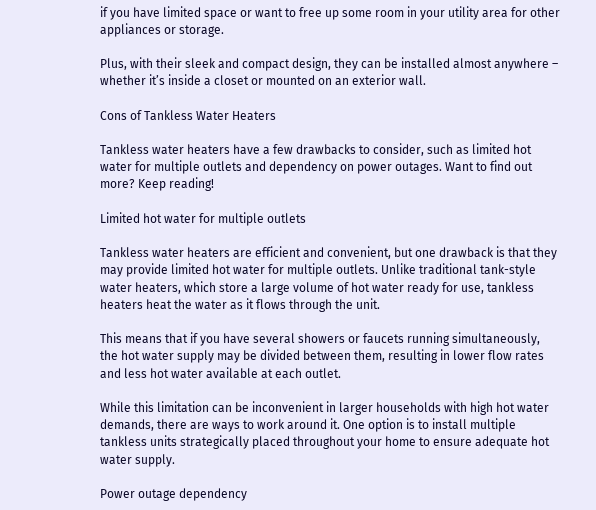if you have limited space or want to free up some room in your utility area for other appliances or storage.

Plus, with their sleek and compact design, they can be installed almost anywhere – whether it’s inside a closet or mounted on an exterior wall.

Cons of Tankless Water Heaters

Tankless water heaters have a few drawbacks to consider, such as limited hot water for multiple outlets and dependency on power outages. Want to find out more? Keep reading!

Limited hot water for multiple outlets

Tankless water heaters are efficient and convenient, but one drawback is that they may provide limited hot water for multiple outlets. Unlike traditional tank-style water heaters, which store a large volume of hot water ready for use, tankless heaters heat the water as it flows through the unit.

This means that if you have several showers or faucets running simultaneously, the hot water supply may be divided between them, resulting in lower flow rates and less hot water available at each outlet.

While this limitation can be inconvenient in larger households with high hot water demands, there are ways to work around it. One option is to install multiple tankless units strategically placed throughout your home to ensure adequate hot water supply.

Power outage dependency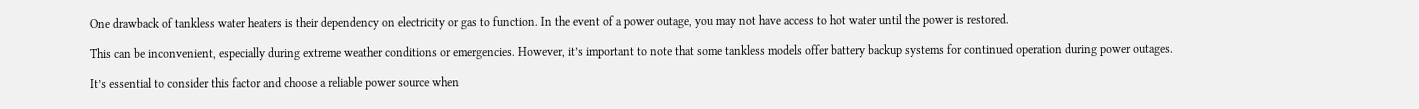One drawback of tankless water heaters is their dependency on electricity or gas to function. In the event of a power outage, you may not have access to hot water until the power is restored.

This can be inconvenient, especially during extreme weather conditions or emergencies. However, it’s important to note that some tankless models offer battery backup systems for continued operation during power outages.

It’s essential to consider this factor and choose a reliable power source when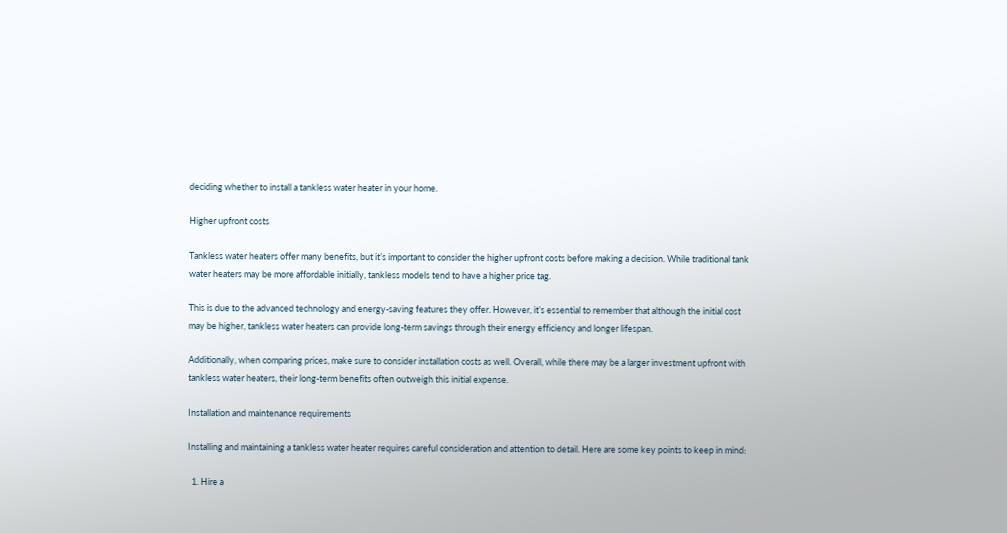deciding whether to install a tankless water heater in your home.

Higher upfront costs

Tankless water heaters offer many benefits, but it’s important to consider the higher upfront costs before making a decision. While traditional tank water heaters may be more affordable initially, tankless models tend to have a higher price tag.

This is due to the advanced technology and energy-saving features they offer. However, it’s essential to remember that although the initial cost may be higher, tankless water heaters can provide long-term savings through their energy efficiency and longer lifespan.

Additionally, when comparing prices, make sure to consider installation costs as well. Overall, while there may be a larger investment upfront with tankless water heaters, their long-term benefits often outweigh this initial expense.

Installation and maintenance requirements

Installing and maintaining a tankless water heater requires careful consideration and attention to detail. Here are some key points to keep in mind:

  1. Hire a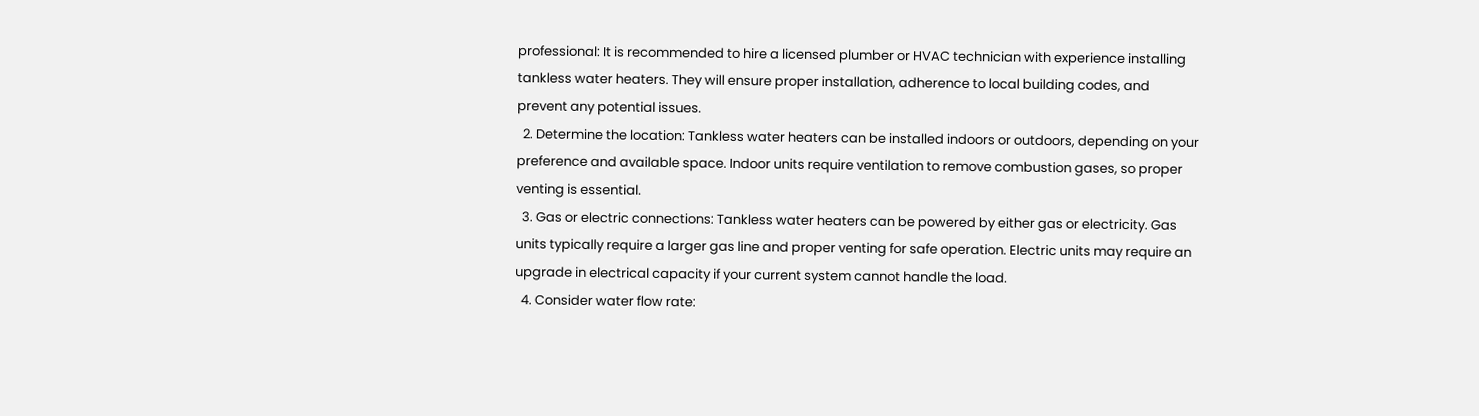professional: It is recommended to hire a licensed plumber or HVAC technician with experience installing tankless water heaters. They will ensure proper installation, adherence to local building codes, and prevent any potential issues.
  2. Determine the location: Tankless water heaters can be installed indoors or outdoors, depending on your preference and available space. Indoor units require ventilation to remove combustion gases, so proper venting is essential.
  3. Gas or electric connections: Tankless water heaters can be powered by either gas or electricity. Gas units typically require a larger gas line and proper venting for safe operation. Electric units may require an upgrade in electrical capacity if your current system cannot handle the load.
  4. Consider water flow rate: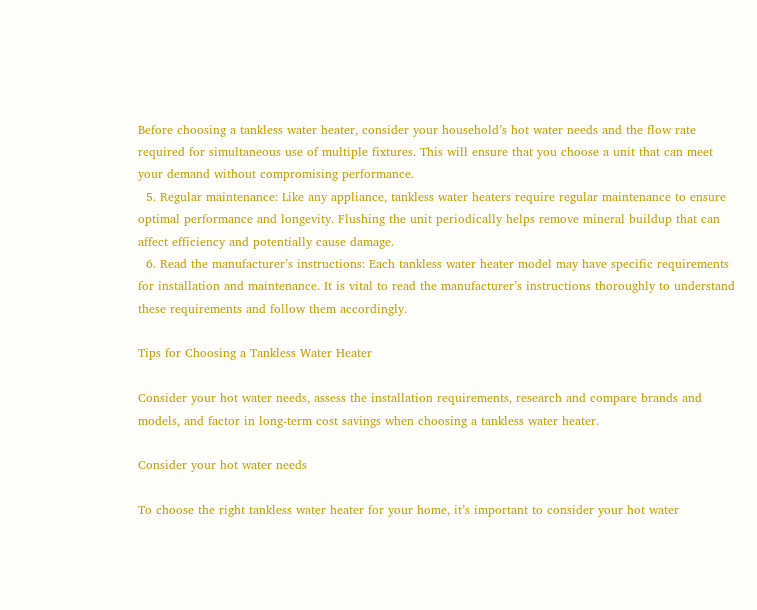Before choosing a tankless water heater, consider your household’s hot water needs and the flow rate required for simultaneous use of multiple fixtures. This will ensure that you choose a unit that can meet your demand without compromising performance.
  5. Regular maintenance: Like any appliance, tankless water heaters require regular maintenance to ensure optimal performance and longevity. Flushing the unit periodically helps remove mineral buildup that can affect efficiency and potentially cause damage.
  6. Read the manufacturer’s instructions: Each tankless water heater model may have specific requirements for installation and maintenance. It is vital to read the manufacturer’s instructions thoroughly to understand these requirements and follow them accordingly.

Tips for Choosing a Tankless Water Heater

Consider your hot water needs, assess the installation requirements, research and compare brands and models, and factor in long-term cost savings when choosing a tankless water heater.

Consider your hot water needs

To choose the right tankless water heater for your home, it’s important to consider your hot water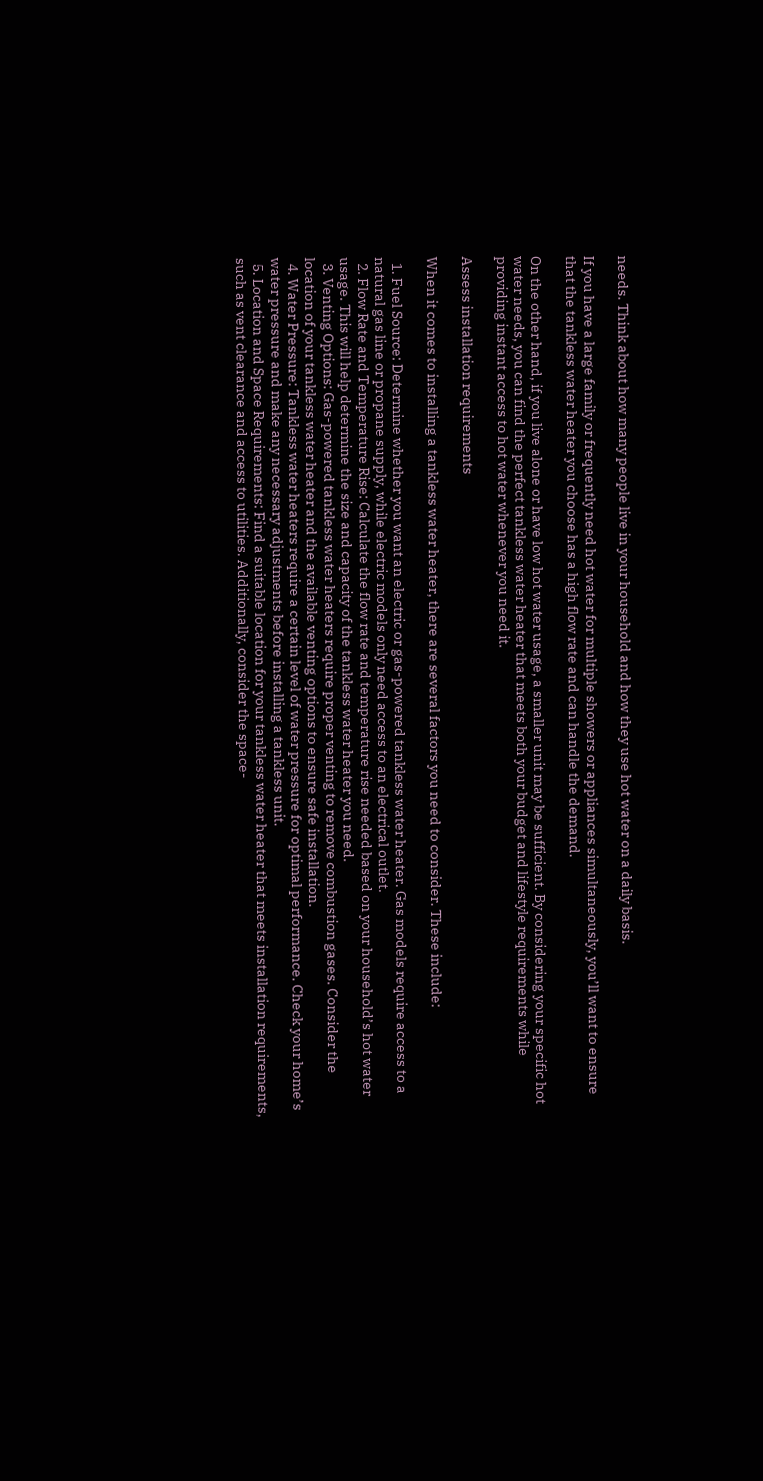needs. Think about how many people live in your household and how they use hot water on a daily basis.

If you have a large family or frequently need hot water for multiple showers or appliances simultaneously, you’ll want to ensure that the tankless water heater you choose has a high flow rate and can handle the demand.

On the other hand, if you live alone or have low hot water usage, a smaller unit may be sufficient. By considering your specific hot water needs, you can find the perfect tankless water heater that meets both your budget and lifestyle requirements while providing instant access to hot water whenever you need it.

Assess installation requirements

When it comes to installing a tankless water heater, there are several factors you need to consider. These include:

  1. Fuel Source: Determine whether you want an electric or gas-powered tankless water heater. Gas models require access to a natural gas line or propane supply, while electric models only need access to an electrical outlet.
  2. Flow Rate and Temperature Rise: Calculate the flow rate and temperature rise needed based on your household’s hot water usage. This will help determine the size and capacity of the tankless water heater you need.
  3. Venting Options: Gas-powered tankless water heaters require proper venting to remove combustion gases. Consider the location of your tankless water heater and the available venting options to ensure safe installation.
  4. Water Pressure: Tankless water heaters require a certain level of water pressure for optimal performance. Check your home’s water pressure and make any necessary adjustments before installing a tankless unit.
  5. Location and Space Requirements: Find a suitable location for your tankless water heater that meets installation requirements, such as vent clearance and access to utilities. Additionally, consider the space-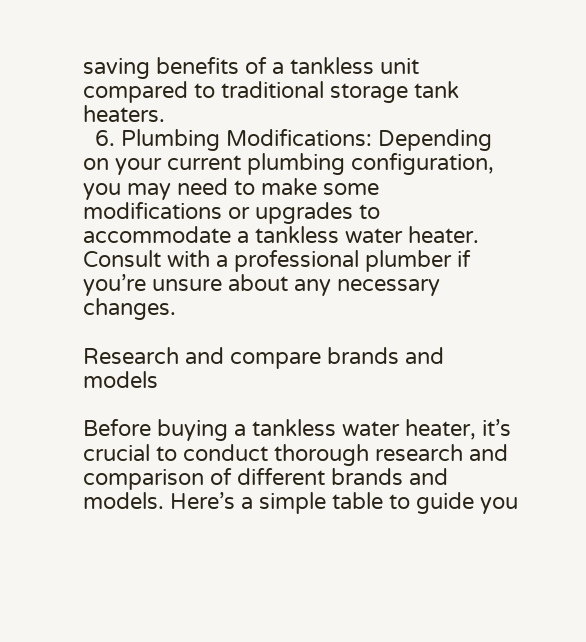saving benefits of a tankless unit compared to traditional storage tank heaters.
  6. Plumbing Modifications: Depending on your current plumbing configuration, you may need to make some modifications or upgrades to accommodate a tankless water heater. Consult with a professional plumber if you’re unsure about any necessary changes.

Research and compare brands and models

Before buying a tankless water heater, it’s crucial to conduct thorough research and comparison of different brands and models. Here’s a simple table to guide you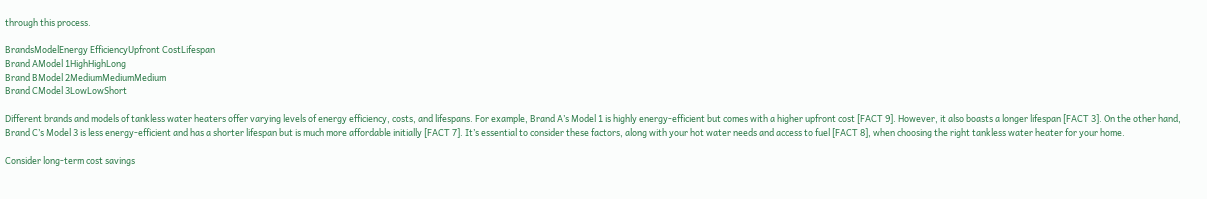through this process.

BrandsModelEnergy EfficiencyUpfront CostLifespan
Brand AModel 1HighHighLong
Brand BModel 2MediumMediumMedium
Brand CModel 3LowLowShort

Different brands and models of tankless water heaters offer varying levels of energy efficiency, costs, and lifespans. For example, Brand A’s Model 1 is highly energy-efficient but comes with a higher upfront cost [FACT 9]. However, it also boasts a longer lifespan [FACT 3]. On the other hand, Brand C’s Model 3 is less energy-efficient and has a shorter lifespan but is much more affordable initially [FACT 7]. It’s essential to consider these factors, along with your hot water needs and access to fuel [FACT 8], when choosing the right tankless water heater for your home.

Consider long-term cost savings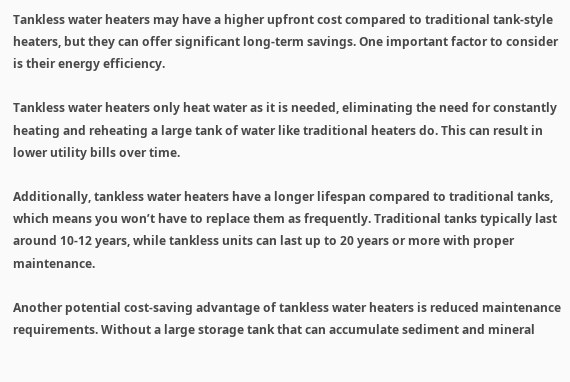Tankless water heaters may have a higher upfront cost compared to traditional tank-style heaters, but they can offer significant long-term savings. One important factor to consider is their energy efficiency.

Tankless water heaters only heat water as it is needed, eliminating the need for constantly heating and reheating a large tank of water like traditional heaters do. This can result in lower utility bills over time.

Additionally, tankless water heaters have a longer lifespan compared to traditional tanks, which means you won’t have to replace them as frequently. Traditional tanks typically last around 10-12 years, while tankless units can last up to 20 years or more with proper maintenance.

Another potential cost-saving advantage of tankless water heaters is reduced maintenance requirements. Without a large storage tank that can accumulate sediment and mineral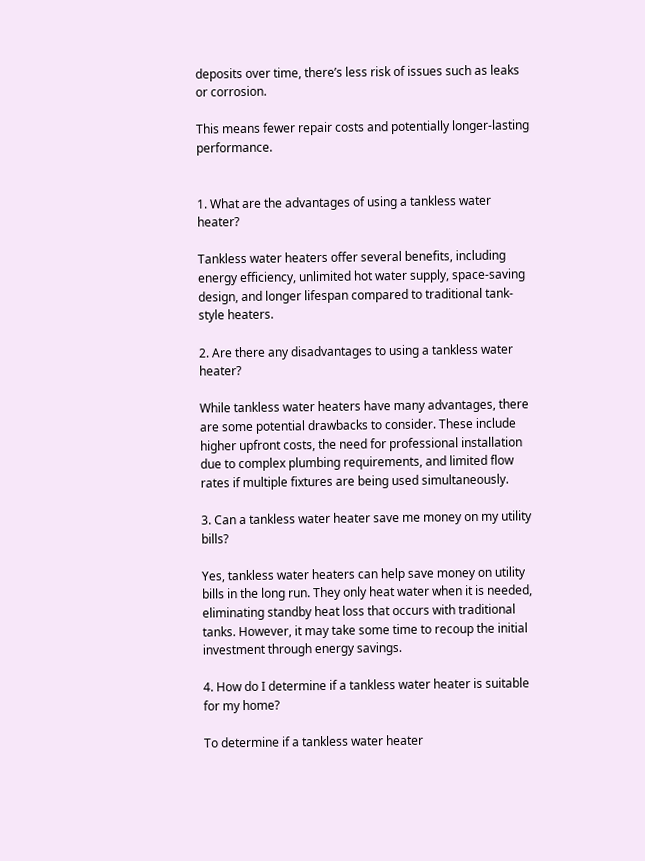deposits over time, there’s less risk of issues such as leaks or corrosion.

This means fewer repair costs and potentially longer-lasting performance.


1. What are the advantages of using a tankless water heater?

Tankless water heaters offer several benefits, including energy efficiency, unlimited hot water supply, space-saving design, and longer lifespan compared to traditional tank-style heaters.

2. Are there any disadvantages to using a tankless water heater?

While tankless water heaters have many advantages, there are some potential drawbacks to consider. These include higher upfront costs, the need for professional installation due to complex plumbing requirements, and limited flow rates if multiple fixtures are being used simultaneously.

3. Can a tankless water heater save me money on my utility bills?

Yes, tankless water heaters can help save money on utility bills in the long run. They only heat water when it is needed, eliminating standby heat loss that occurs with traditional tanks. However, it may take some time to recoup the initial investment through energy savings.

4. How do I determine if a tankless water heater is suitable for my home?

To determine if a tankless water heater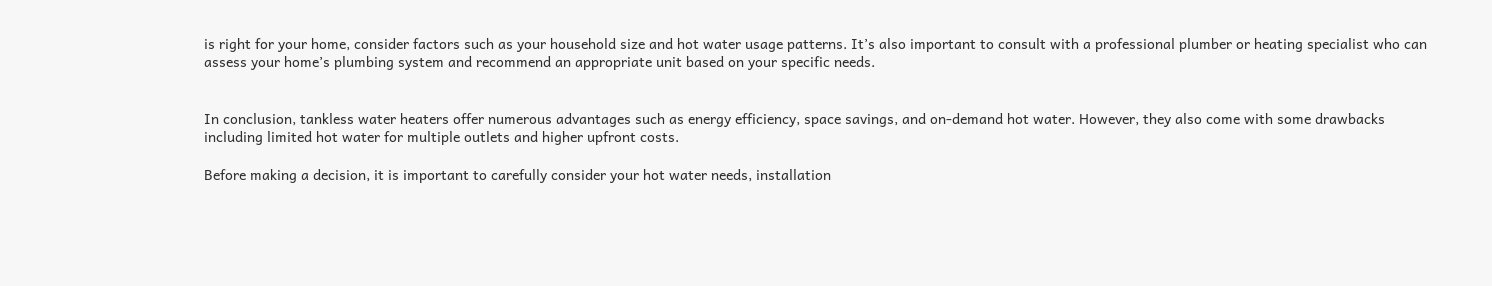is right for your home, consider factors such as your household size and hot water usage patterns. It’s also important to consult with a professional plumber or heating specialist who can assess your home’s plumbing system and recommend an appropriate unit based on your specific needs.


In conclusion, tankless water heaters offer numerous advantages such as energy efficiency, space savings, and on-demand hot water. However, they also come with some drawbacks including limited hot water for multiple outlets and higher upfront costs.

Before making a decision, it is important to carefully consider your hot water needs, installation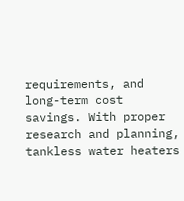requirements, and long-term cost savings. With proper research and planning, tankless water heaters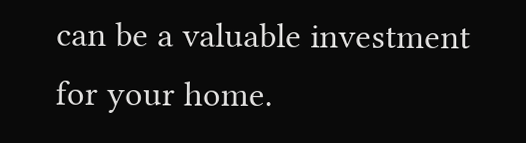can be a valuable investment for your home.